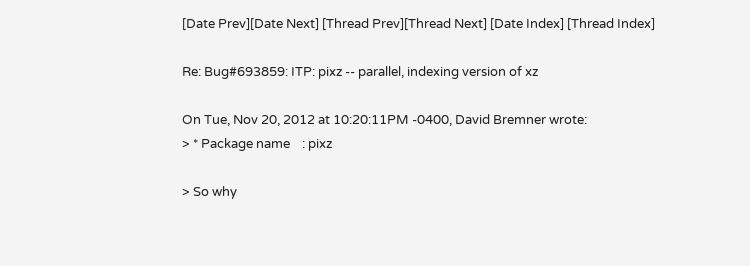[Date Prev][Date Next] [Thread Prev][Thread Next] [Date Index] [Thread Index]

Re: Bug#693859: ITP: pixz -- parallel, indexing version of xz

On Tue, Nov 20, 2012 at 10:20:11PM -0400, David Bremner wrote:
> * Package name    : pixz

> So why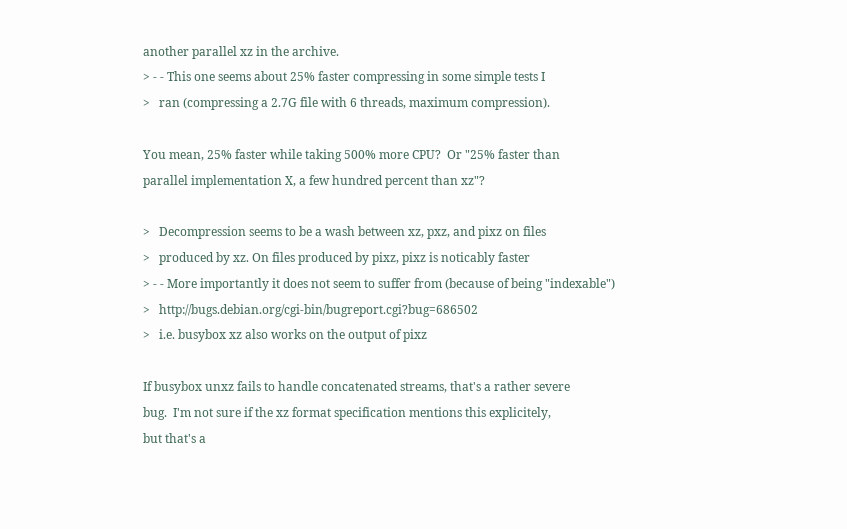another parallel xz in the archive.
> - - This one seems about 25% faster compressing in some simple tests I
>   ran (compressing a 2.7G file with 6 threads, maximum compression).

You mean, 25% faster while taking 500% more CPU?  Or "25% faster than
parallel implementation X, a few hundred percent than xz"?

>   Decompression seems to be a wash between xz, pxz, and pixz on files
>   produced by xz. On files produced by pixz, pixz is noticably faster
> - - More importantly it does not seem to suffer from (because of being "indexable")
>   http://bugs.debian.org/cgi-bin/bugreport.cgi?bug=686502
>   i.e. busybox xz also works on the output of pixz

If busybox unxz fails to handle concatenated streams, that's a rather severe
bug.  I'm not sure if the xz format specification mentions this explicitely,
but that's a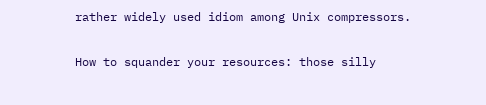rather widely used idiom among Unix compressors.

How to squander your resources: those silly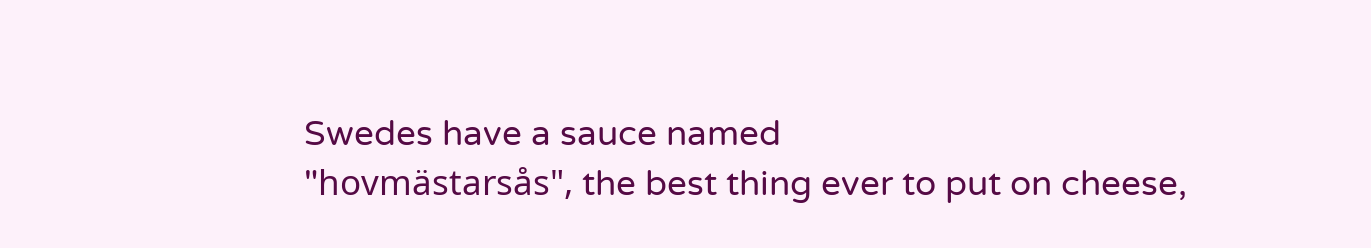Swedes have a sauce named
"hovmästarsås", the best thing ever to put on cheese,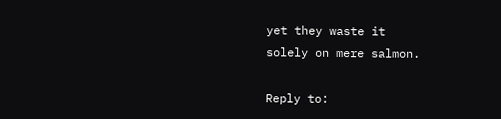yet they waste it
solely on mere salmon.

Reply to: